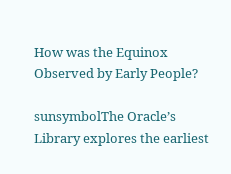How was the Equinox Observed by Early People?

sunsymbolThe Oracle’s Library explores the earliest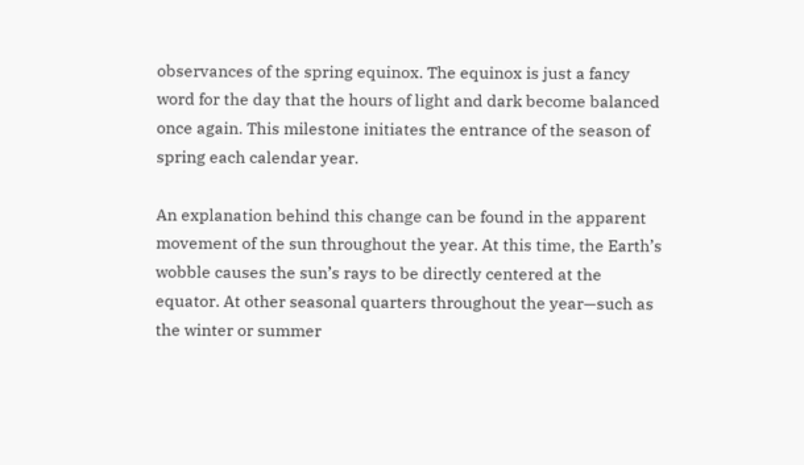observances of the spring equinox. The equinox is just a fancy word for the day that the hours of light and dark become balanced once again. This milestone initiates the entrance of the season of spring each calendar year.

An explanation behind this change can be found in the apparent movement of the sun throughout the year. At this time, the Earth’s wobble causes the sun’s rays to be directly centered at the equator. At other seasonal quarters throughout the year—such as the winter or summer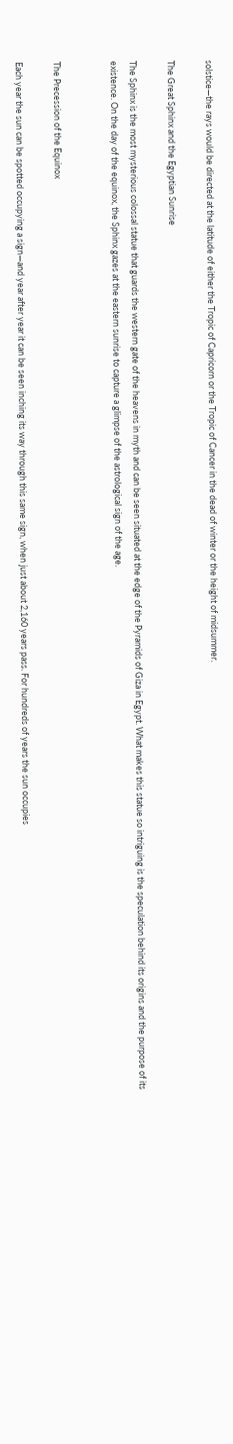solstice—the rays would be directed at the latitude of either the Tropic of Capricorn or the Tropic of Cancer in the dead of winter or the height of midsummer.

The Great Sphinx and the Egyptian Sunrise

The Sphinx is the most mysterious colossal statue that guards the western gate of the heavens in myth and can be seen situated at the edge of the Pyramids of Giza in Egypt. What makes this statue so intriguing is the speculation behind its origins and the purpose of its existence. On the day of the equinox, the Sphinx gazes at the eastern sunrise to capture a glimpse of the astrological sign of the age.


The Precession of the Equinox

Each year the sun can be spotted occupying a sign—and year after year it can be seen inching its way through this same sign, when just about 2,160 years pass. For hundreds of years the sun occupies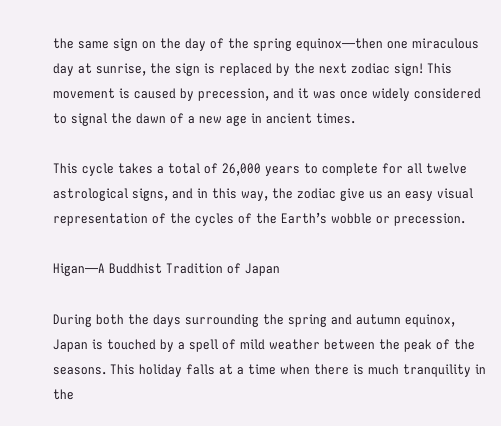the same sign on the day of the spring equinox—then one miraculous day at sunrise, the sign is replaced by the next zodiac sign! This movement is caused by precession, and it was once widely considered to signal the dawn of a new age in ancient times.

This cycle takes a total of 26,000 years to complete for all twelve astrological signs, and in this way, the zodiac give us an easy visual representation of the cycles of the Earth’s wobble or precession.

Higan—A Buddhist Tradition of Japan

During both the days surrounding the spring and autumn equinox, Japan is touched by a spell of mild weather between the peak of the seasons. This holiday falls at a time when there is much tranquility in the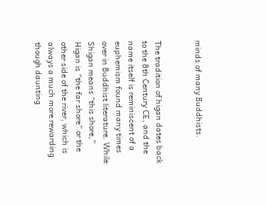minds of many Buddhists.


The tradition of higan dates back to the 8th Century CE, and the name itself is reminiscent of a euphemism found many times over in Buddhist literature. While Shigan means “this shore,” Higan is “the far shore” or the other side of the river, which is always a much more rewarding though daunting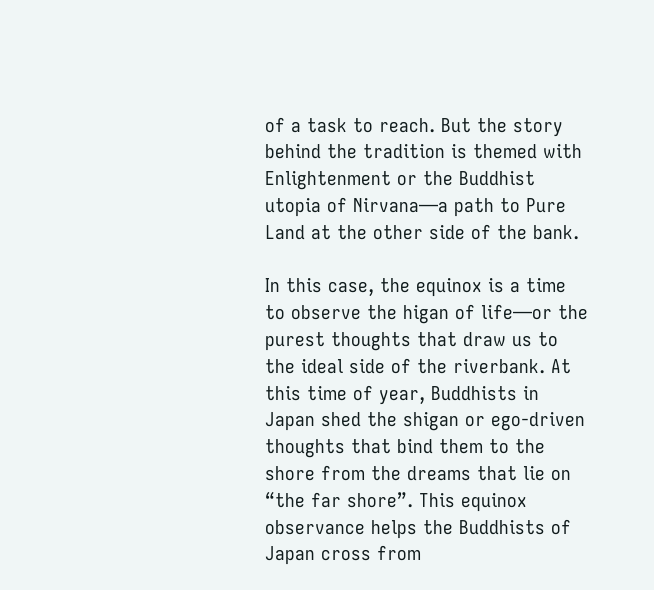of a task to reach. But the story behind the tradition is themed with Enlightenment or the Buddhist utopia of Nirvana—a path to Pure Land at the other side of the bank.

In this case, the equinox is a time to observe the higan of life—or the purest thoughts that draw us to the ideal side of the riverbank. At this time of year, Buddhists in Japan shed the shigan or ego-driven thoughts that bind them to the shore from the dreams that lie on “the far shore”. This equinox observance helps the Buddhists of Japan cross from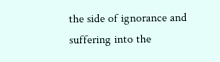the side of ignorance and suffering into the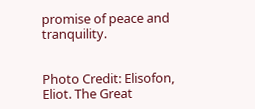promise of peace and tranquility.


Photo Credit: Elisofon, Eliot. The Great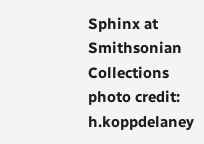Sphinx at Smithsonian Collections
photo credit: h.koppdelaney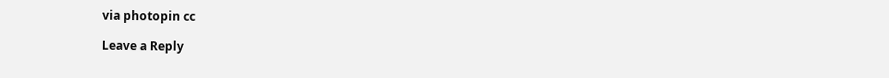via photopin cc

Leave a Reply